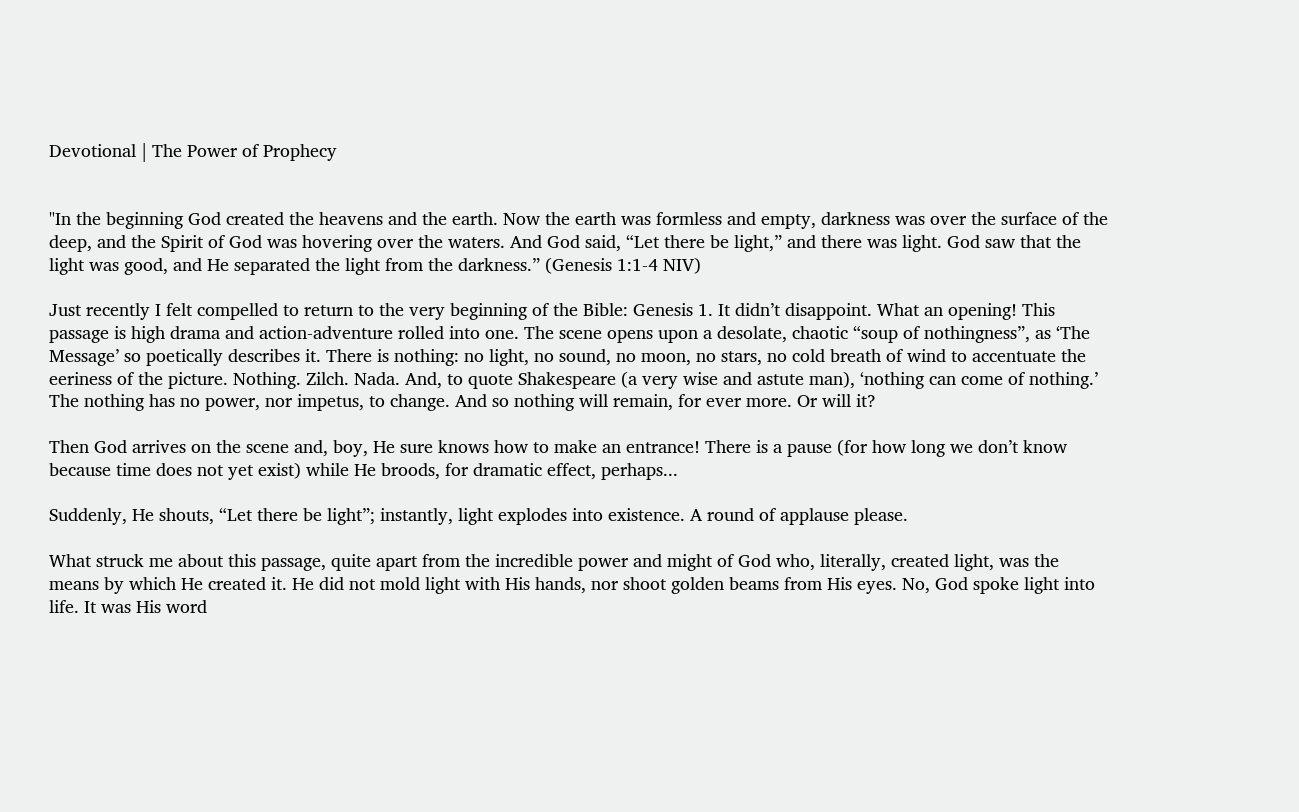Devotional | The Power of Prophecy


"In the beginning God created the heavens and the earth. Now the earth was formless and empty, darkness was over the surface of the deep, and the Spirit of God was hovering over the waters. And God said, “Let there be light,” and there was light. God saw that the light was good, and He separated the light from the darkness.” (Genesis 1:1-4 NIV)

Just recently I felt compelled to return to the very beginning of the Bible: Genesis 1. It didn’t disappoint. What an opening! This passage is high drama and action-adventure rolled into one. The scene opens upon a desolate, chaotic “soup of nothingness”, as ‘The Message’ so poetically describes it. There is nothing: no light, no sound, no moon, no stars, no cold breath of wind to accentuate the eeriness of the picture. Nothing. Zilch. Nada. And, to quote Shakespeare (a very wise and astute man), ‘nothing can come of nothing.’ The nothing has no power, nor impetus, to change. And so nothing will remain, for ever more. Or will it?

Then God arrives on the scene and, boy, He sure knows how to make an entrance! There is a pause (for how long we don’t know because time does not yet exist) while He broods, for dramatic effect, perhaps...

Suddenly, He shouts, “Let there be light”; instantly, light explodes into existence. A round of applause please.

What struck me about this passage, quite apart from the incredible power and might of God who, literally, created light, was the means by which He created it. He did not mold light with His hands, nor shoot golden beams from His eyes. No, God spoke light into life. It was His word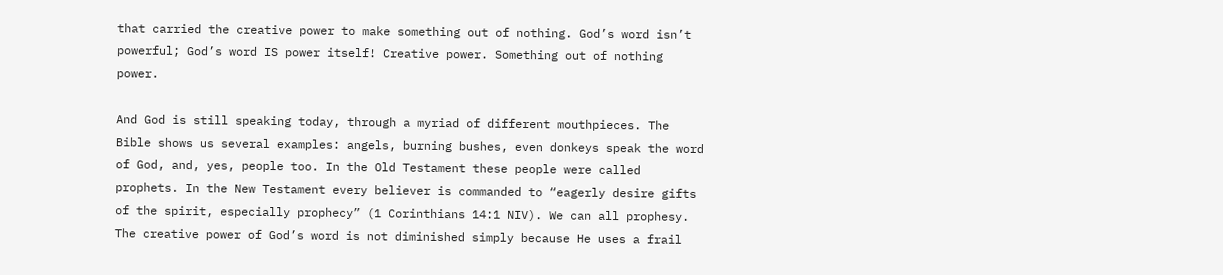that carried the creative power to make something out of nothing. God’s word isn’t powerful; God’s word IS power itself! Creative power. Something out of nothing power.

And God is still speaking today, through a myriad of different mouthpieces. The Bible shows us several examples: angels, burning bushes, even donkeys speak the word of God, and, yes, people too. In the Old Testament these people were called prophets. In the New Testament every believer is commanded to “eagerly desire gifts of the spirit, especially prophecy” (1 Corinthians 14:1 NIV). We can all prophesy. The creative power of God’s word is not diminished simply because He uses a frail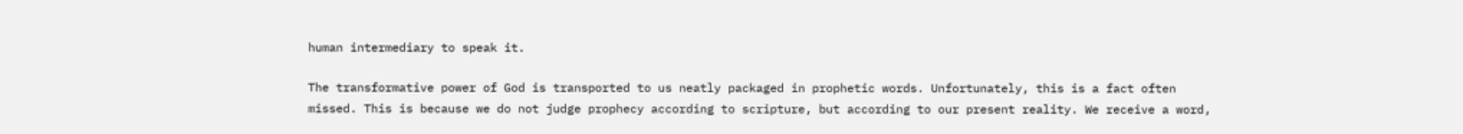human intermediary to speak it.

The transformative power of God is transported to us neatly packaged in prophetic words. Unfortunately, this is a fact often missed. This is because we do not judge prophecy according to scripture, but according to our present reality. We receive a word,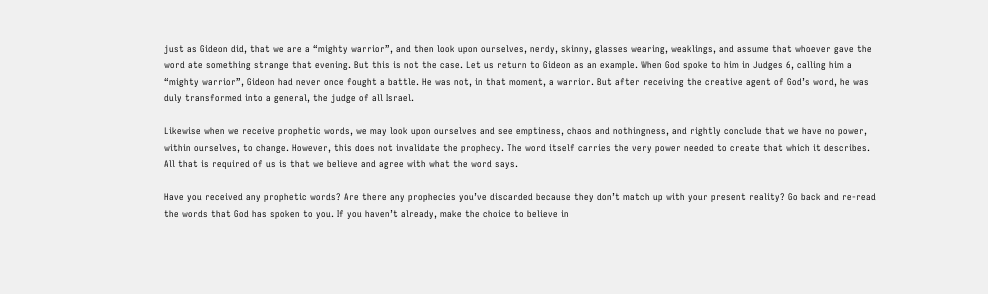just as Gideon did, that we are a “mighty warrior”, and then look upon ourselves, nerdy, skinny, glasses wearing, weaklings, and assume that whoever gave the word ate something strange that evening. But this is not the case. Let us return to Gideon as an example. When God spoke to him in Judges 6, calling him a “mighty warrior”, Gideon had never once fought a battle. He was not, in that moment, a warrior. But after receiving the creative agent of God’s word, he was duly transformed into a general, the judge of all Israel.

Likewise when we receive prophetic words, we may look upon ourselves and see emptiness, chaos and nothingness, and rightly conclude that we have no power, within ourselves, to change. However, this does not invalidate the prophecy. The word itself carries the very power needed to create that which it describes. All that is required of us is that we believe and agree with what the word says.

Have you received any prophetic words? Are there any prophecies you’ve discarded because they don’t match up with your present reality? Go back and re-read the words that God has spoken to you. If you haven’t already, make the choice to believe in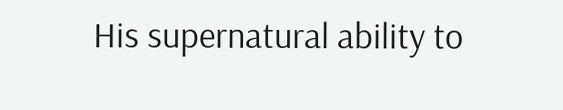His supernatural ability to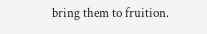bring them to fruition.